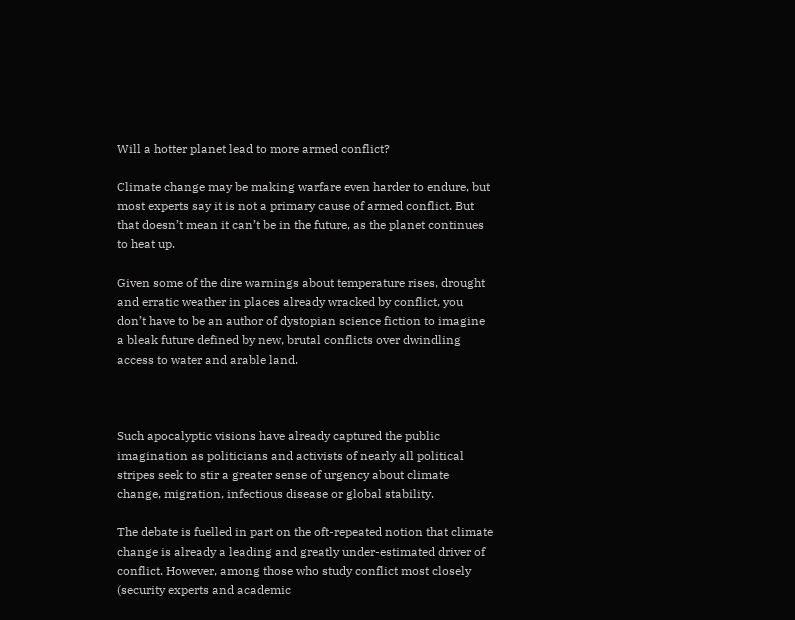Will a hotter planet lead to more armed conflict?

Climate change may be making warfare even harder to endure, but most experts say it is not a primary cause of armed conflict. But that doesn’t mean it can’t be in the future, as the planet continues to heat up.

Given some of the dire warnings about temperature rises, drought and erratic weather in places already wracked by conflict, you don’t have to be an author of dystopian science fiction to imagine a bleak future defined by new, brutal conflicts over dwindling access to water and arable land.



Such apocalyptic visions have already captured the public imagination as politicians and activists of nearly all political stripes seek to stir a greater sense of urgency about climate change, migration, infectious disease or global stability.

The debate is fuelled in part on the oft-repeated notion that climate change is already a leading and greatly under-estimated driver of conflict. However, among those who study conflict most closely (security experts and academic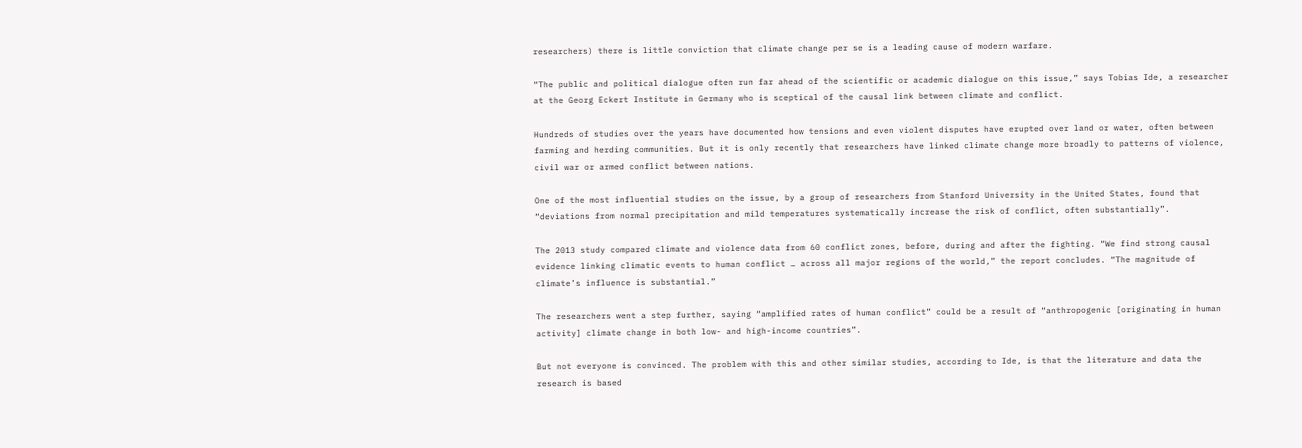researchers) there is little conviction that climate change per se is a leading cause of modern warfare.

“The public and political dialogue often run far ahead of the scientific or academic dialogue on this issue,” says Tobias Ide, a researcher at the Georg Eckert Institute in Germany who is sceptical of the causal link between climate and conflict.

Hundreds of studies over the years have documented how tensions and even violent disputes have erupted over land or water, often between farming and herding communities. But it is only recently that researchers have linked climate change more broadly to patterns of violence, civil war or armed conflict between nations.

One of the most influential studies on the issue, by a group of researchers from Stanford University in the United States, found that “deviations from normal precipitation and mild temperatures systematically increase the risk of conflict, often substantially”.

The 2013 study compared climate and violence data from 60 conflict zones, before, during and after the fighting. “We find strong causal evidence linking climatic events to human conflict … across all major regions of the world,” the report concludes. “The magnitude of climate’s influence is substantial.”

The researchers went a step further, saying “amplified rates of human conflict” could be a result of “anthropogenic [originating in human activity] climate change in both low- and high-income countries”.

But not everyone is convinced. The problem with this and other similar studies, according to Ide, is that the literature and data the research is based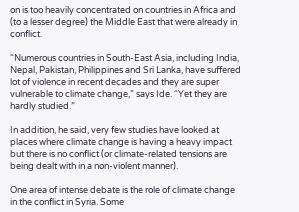on is too heavily concentrated on countries in Africa and (to a lesser degree) the Middle East that were already in conflict.

“Numerous countries in South-East Asia, including India, Nepal, Pakistan, Philippines and Sri Lanka, have suffered lot of violence in recent decades and they are super vulnerable to climate change,” says Ide. “Yet they are hardly studied.”

In addition, he said, very few studies have looked at places where climate change is having a heavy impact but there is no conflict (or climate-related tensions are being dealt with in a non-violent manner).

One area of intense debate is the role of climate change in the conflict in Syria. Some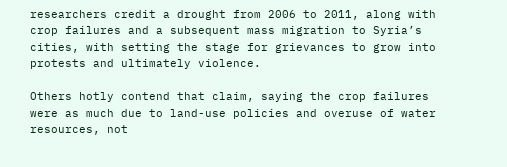researchers credit a drought from 2006 to 2011, along with crop failures and a subsequent mass migration to Syria’s cities, with setting the stage for grievances to grow into protests and ultimately violence.

Others hotly contend that claim, saying the crop failures were as much due to land-use policies and overuse of water resources, not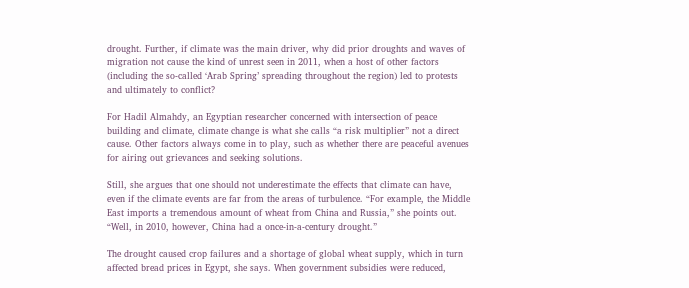drought. Further, if climate was the main driver, why did prior droughts and waves of migration not cause the kind of unrest seen in 2011, when a host of other factors (including the so-called ‘Arab Spring’ spreading throughout the region) led to protests and ultimately to conflict?

For Hadil Almahdy, an Egyptian researcher concerned with intersection of peace building and climate, climate change is what she calls “a risk multiplier” not a direct cause. Other factors always come in to play, such as whether there are peaceful avenues for airing out grievances and seeking solutions.

Still, she argues that one should not underestimate the effects that climate can have, even if the climate events are far from the areas of turbulence. “For example, the Middle East imports a tremendous amount of wheat from China and Russia,” she points out. “Well, in 2010, however, China had a once-in-a-century drought.”

The drought caused crop failures and a shortage of global wheat supply, which in turn affected bread prices in Egypt, she says. When government subsidies were reduced,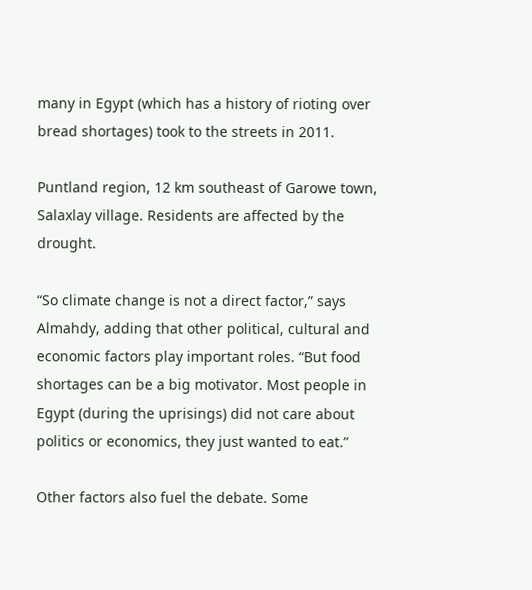many in Egypt (which has a history of rioting over bread shortages) took to the streets in 2011.

Puntland region, 12 km southeast of Garowe town, Salaxlay village. Residents are affected by the drought.

“So climate change is not a direct factor,” says Almahdy, adding that other political, cultural and economic factors play important roles. “But food shortages can be a big motivator. Most people in Egypt (during the uprisings) did not care about politics or economics, they just wanted to eat.”

Other factors also fuel the debate. Some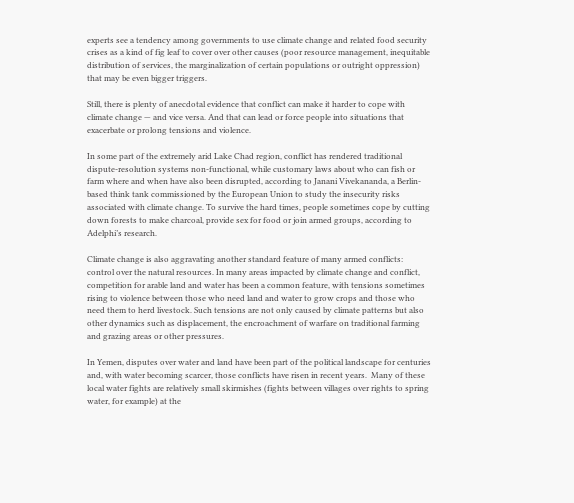experts see a tendency among governments to use climate change and related food security crises as a kind of fig leaf to cover over other causes (poor resource management, inequitable distribution of services, the marginalization of certain populations or outright oppression) that may be even bigger triggers.

Still, there is plenty of anecdotal evidence that conflict can make it harder to cope with climate change — and vice versa. And that can lead or force people into situations that exacerbate or prolong tensions and violence.

In some part of the extremely arid Lake Chad region, conflict has rendered traditional dispute-resolution systems non-functional, while customary laws about who can fish or farm where and when have also been disrupted, according to Janani Vivekananda, a Berlin-based think tank commissioned by the European Union to study the insecurity risks associated with climate change. To survive the hard times, people sometimes cope by cutting down forests to make charcoal, provide sex for food or join armed groups, according to Adelphi’s research.

Climate change is also aggravating another standard feature of many armed conflicts: control over the natural resources. In many areas impacted by climate change and conflict, competition for arable land and water has been a common feature, with tensions sometimes rising to violence between those who need land and water to grow crops and those who need them to herd livestock. Such tensions are not only caused by climate patterns but also other dynamics such as displacement, the encroachment of warfare on traditional farming and grazing areas or other pressures.

In Yemen, disputes over water and land have been part of the political landscape for centuries and, with water becoming scarcer, those conflicts have risen in recent years.  Many of these local water fights are relatively small skirmishes (fights between villages over rights to spring water, for example) at the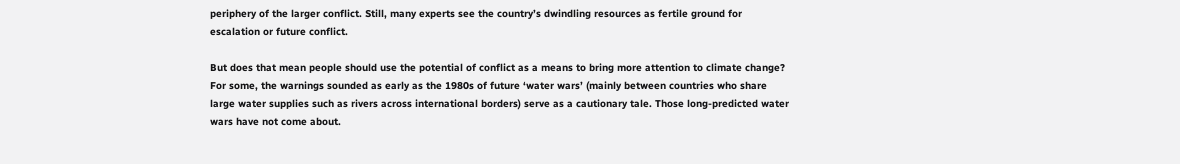periphery of the larger conflict. Still, many experts see the country’s dwindling resources as fertile ground for escalation or future conflict.

But does that mean people should use the potential of conflict as a means to bring more attention to climate change? For some, the warnings sounded as early as the 1980s of future ‘water wars’ (mainly between countries who share large water supplies such as rivers across international borders) serve as a cautionary tale. Those long-predicted water wars have not come about.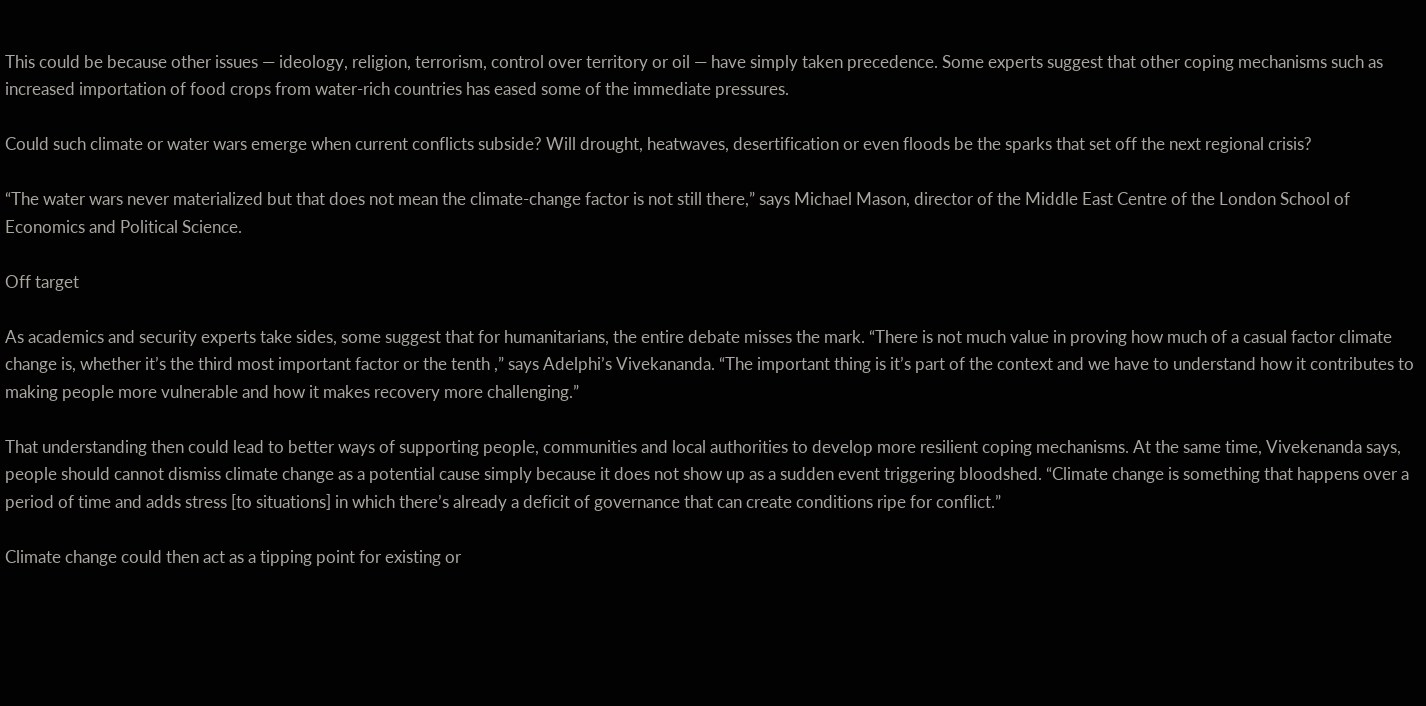This could be because other issues — ideology, religion, terrorism, control over territory or oil — have simply taken precedence. Some experts suggest that other coping mechanisms such as increased importation of food crops from water-rich countries has eased some of the immediate pressures.

Could such climate or water wars emerge when current conflicts subside? Will drought, heatwaves, desertification or even floods be the sparks that set off the next regional crisis?

“The water wars never materialized but that does not mean the climate-change factor is not still there,” says Michael Mason, director of the Middle East Centre of the London School of Economics and Political Science.

Off target

As academics and security experts take sides, some suggest that for humanitarians, the entire debate misses the mark. “There is not much value in proving how much of a casual factor climate change is, whether it’s the third most important factor or the tenth ,” says Adelphi’s Vivekananda. “The important thing is it’s part of the context and we have to understand how it contributes to making people more vulnerable and how it makes recovery more challenging.”

That understanding then could lead to better ways of supporting people, communities and local authorities to develop more resilient coping mechanisms. At the same time, Vivekenanda says, people should cannot dismiss climate change as a potential cause simply because it does not show up as a sudden event triggering bloodshed. “Climate change is something that happens over a period of time and adds stress [to situations] in which there’s already a deficit of governance that can create conditions ripe for conflict.”

Climate change could then act as a tipping point for existing or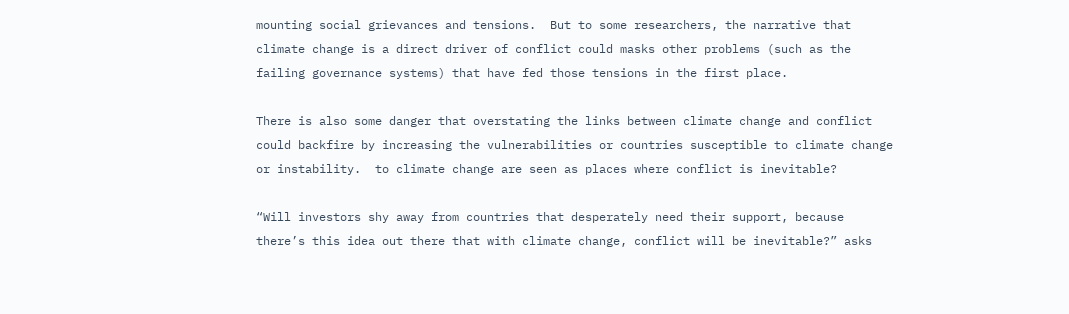mounting social grievances and tensions.  But to some researchers, the narrative that climate change is a direct driver of conflict could masks other problems (such as the failing governance systems) that have fed those tensions in the first place.

There is also some danger that overstating the links between climate change and conflict could backfire by increasing the vulnerabilities or countries susceptible to climate change or instability.  to climate change are seen as places where conflict is inevitable?

“Will investors shy away from countries that desperately need their support, because there’s this idea out there that with climate change, conflict will be inevitable?” asks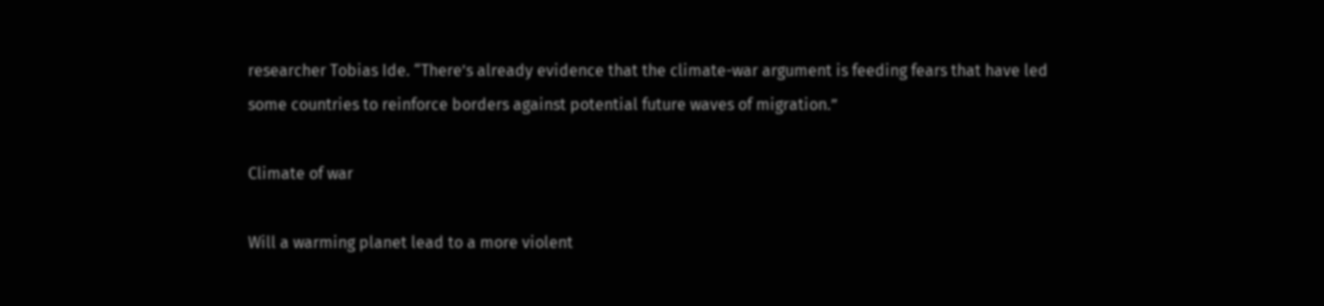researcher Tobias Ide. “There’s already evidence that the climate-war argument is feeding fears that have led some countries to reinforce borders against potential future waves of migration.”

Climate of war

Will a warming planet lead to a more violent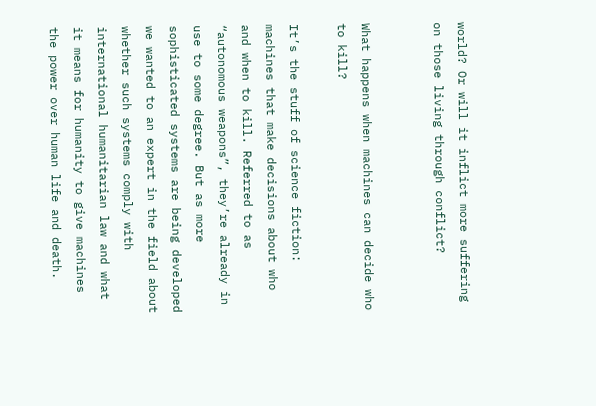world? Or will it inflict more suffering on those living through conflict?


What happens when machines can decide who to kill?

It’s the stuff of science fiction: machines that make decisions about who and when to kill. Referred to as “autonomous weapons”, they’re already in use to some degree. But as more sophisticated systems are being developed we wanted to an expert in the field about whether such systems comply with international humanitarian law and what it means for humanity to give machines the power over human life and death.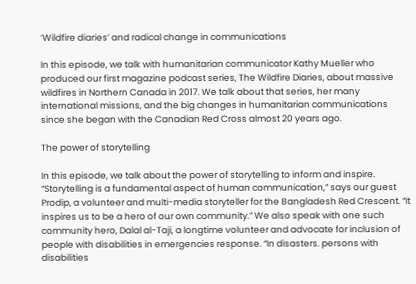‘Wildfire diaries’ and radical change in communications

In this episode, we talk with humanitarian communicator Kathy Mueller who produced our first magazine podcast series, The Wildfire Diaries, about massive wildfires in Northern Canada in 2017. We talk about that series, her many international missions, and the big changes in humanitarian communications since she began with the Canadian Red Cross almost 20 years ago.

The power of storytelling

In this episode, we talk about the power of storytelling to inform and inspire. “Storytelling is a fundamental aspect of human communication,” says our guest Prodip, a volunteer and multi-media storyteller for the Bangladesh Red Crescent. “It inspires us to be a hero of our own community.” We also speak with one such community hero, Dalal al-Taji, a longtime volunteer and advocate for inclusion of people with disabilities in emergencies response. “In disasters. persons with disabilities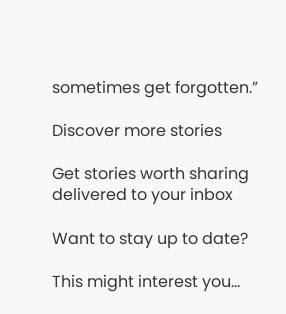sometimes get forgotten.”

Discover more stories

Get stories worth sharing delivered to your inbox

Want to stay up to date?

This might interest you...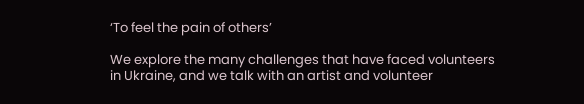‘To feel the pain of others’

We explore the many challenges that have faced volunteers in Ukraine, and we talk with an artist and volunteer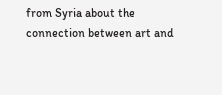from Syria about the connection between art and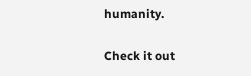humanity.

Check it out